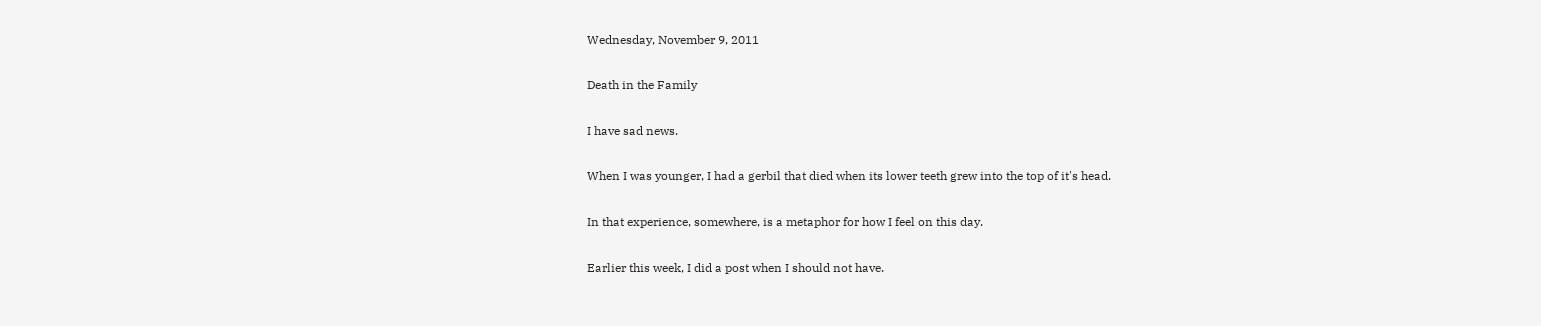Wednesday, November 9, 2011

Death in the Family

I have sad news.

When I was younger, I had a gerbil that died when its lower teeth grew into the top of it's head.

In that experience, somewhere, is a metaphor for how I feel on this day.

Earlier this week, I did a post when I should not have.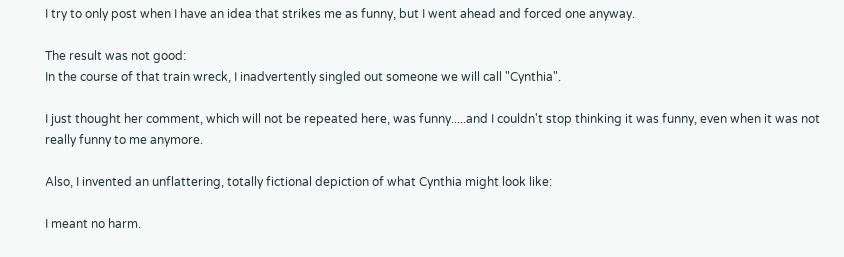I try to only post when I have an idea that strikes me as funny, but I went ahead and forced one anyway.

The result was not good:
In the course of that train wreck, I inadvertently singled out someone we will call "Cynthia".

I just thought her comment, which will not be repeated here, was funny.....and I couldn't stop thinking it was funny, even when it was not really funny to me anymore.

Also, I invented an unflattering, totally fictional depiction of what Cynthia might look like:

I meant no harm.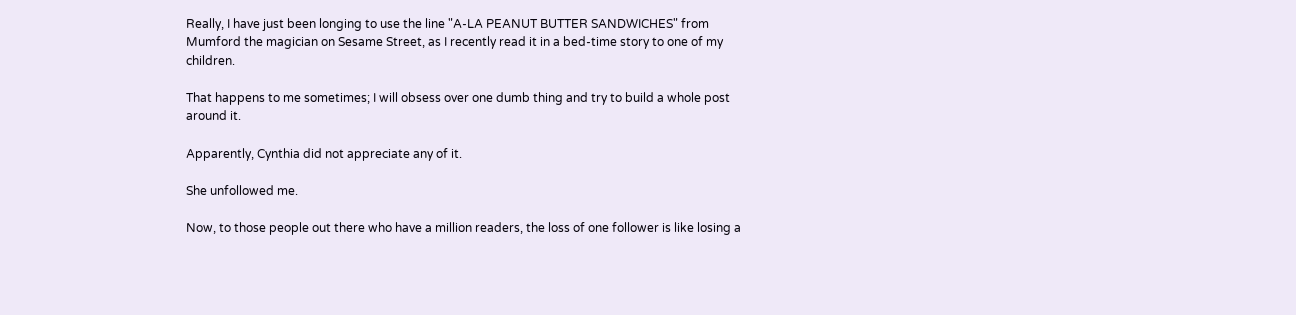Really, I have just been longing to use the line "A-LA PEANUT BUTTER SANDWICHES" from Mumford the magician on Sesame Street, as I recently read it in a bed-time story to one of my children.

That happens to me sometimes; I will obsess over one dumb thing and try to build a whole post around it.

Apparently, Cynthia did not appreciate any of it.

She unfollowed me.

Now, to those people out there who have a million readers, the loss of one follower is like losing a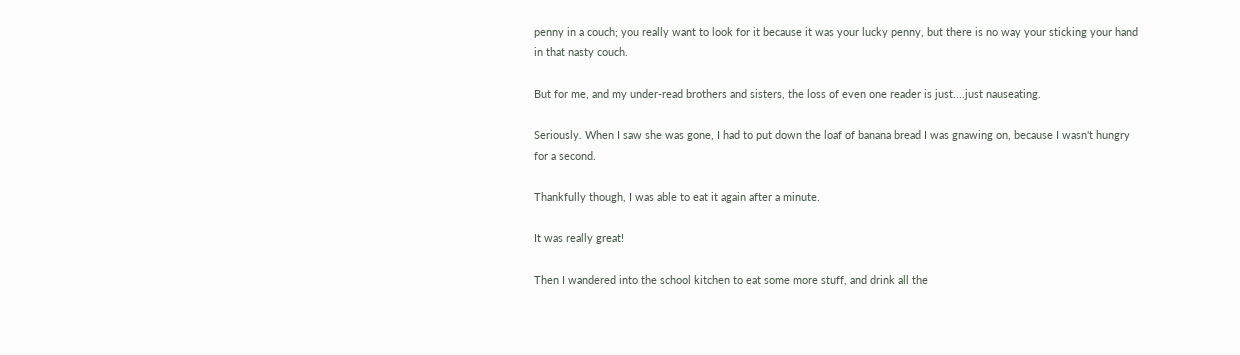penny in a couch; you really want to look for it because it was your lucky penny, but there is no way your sticking your hand in that nasty couch.

But for me, and my under-read brothers and sisters, the loss of even one reader is just....just nauseating.

Seriously. When I saw she was gone, I had to put down the loaf of banana bread I was gnawing on, because I wasn't hungry for a second.

Thankfully though, I was able to eat it again after a minute.

It was really great!

Then I wandered into the school kitchen to eat some more stuff, and drink all the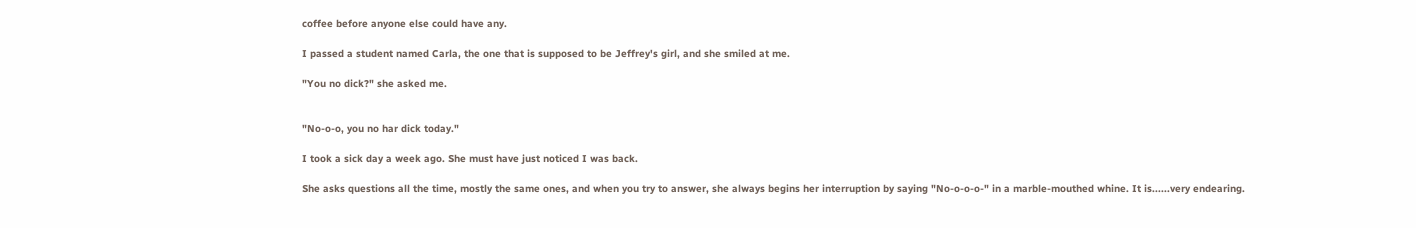coffee before anyone else could have any.

I passed a student named Carla, the one that is supposed to be Jeffrey's girl, and she smiled at me.

"You no dick?" she asked me.


"No-o-o, you no har dick today."

I took a sick day a week ago. She must have just noticed I was back.

She asks questions all the time, mostly the same ones, and when you try to answer, she always begins her interruption by saying "No-o-o-o-" in a marble-mouthed whine. It is......very endearing.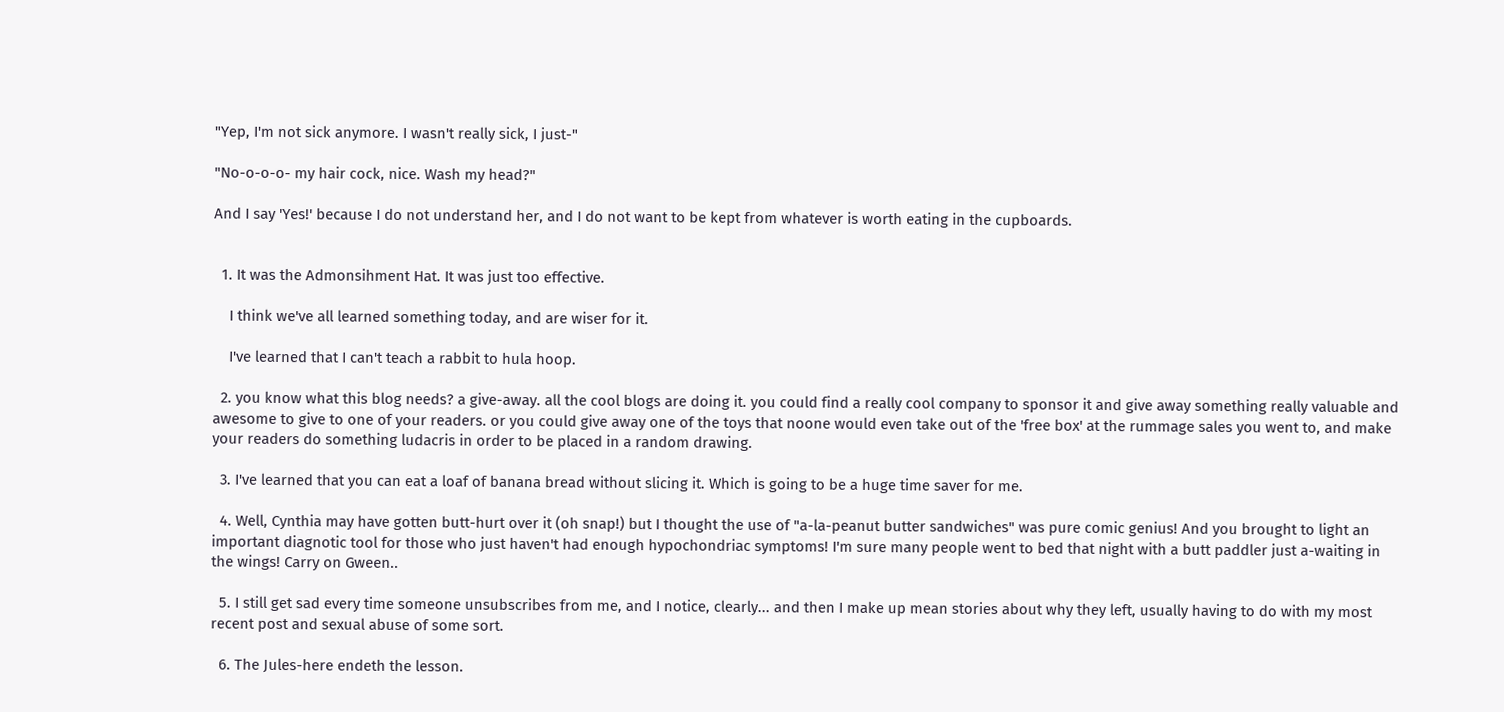"Yep, I'm not sick anymore. I wasn't really sick, I just-"

"No-o-o-o- my hair cock, nice. Wash my head?"

And I say 'Yes!' because I do not understand her, and I do not want to be kept from whatever is worth eating in the cupboards.


  1. It was the Admonsihment Hat. It was just too effective.

    I think we've all learned something today, and are wiser for it.

    I've learned that I can't teach a rabbit to hula hoop.

  2. you know what this blog needs? a give-away. all the cool blogs are doing it. you could find a really cool company to sponsor it and give away something really valuable and awesome to give to one of your readers. or you could give away one of the toys that noone would even take out of the 'free box' at the rummage sales you went to, and make your readers do something ludacris in order to be placed in a random drawing.

  3. I've learned that you can eat a loaf of banana bread without slicing it. Which is going to be a huge time saver for me.

  4. Well, Cynthia may have gotten butt-hurt over it (oh snap!) but I thought the use of "a-la-peanut butter sandwiches" was pure comic genius! And you brought to light an important diagnotic tool for those who just haven't had enough hypochondriac symptoms! I'm sure many people went to bed that night with a butt paddler just a-waiting in the wings! Carry on Gween..

  5. I still get sad every time someone unsubscribes from me, and I notice, clearly... and then I make up mean stories about why they left, usually having to do with my most recent post and sexual abuse of some sort.

  6. The Jules-here endeth the lesson.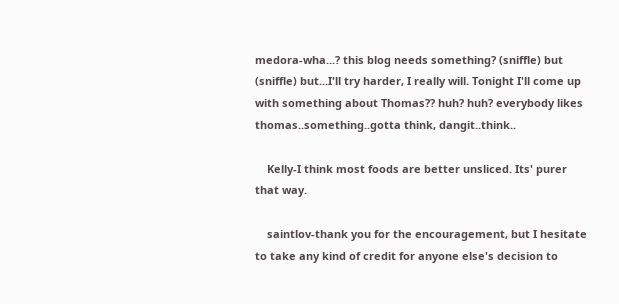medora-wha...? this blog needs something? (sniffle) but (sniffle) but...I'll try harder, I really will. Tonight I'll come up with something about Thomas?? huh? huh? everybody likes thomas..something..gotta think, dangit..think..

    Kelly-I think most foods are better unsliced. Its' purer that way.

    saintlov-thank you for the encouragement, but I hesitate to take any kind of credit for anyone else's decision to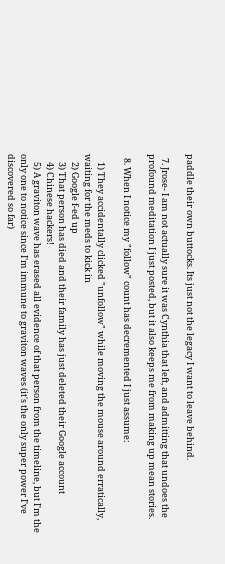paddle their own buttocks. Its just not the legacy I want to leave behind.

  7. Jrose- I am not actually sure it was Cynthia that left, and admitting that undoes the profound meditation I just posted, but it also keeps me from making up mean stories.

  8. When I notice my "follow" count has decremented I just assume:

    1) They accidentally clicked "unfollow" while moving the mouse around erratically, waiting for the meds to kick in
    2) Google f-ed up
    3) That person has died and their family has just deleted their Google account
    4) Chinese hackers!
    5) A graviton wave has erased all evidence of that person from the timeline, but I'm the only one to notice since I'm immune to graviton waves (it's the only super power I've discovered so far)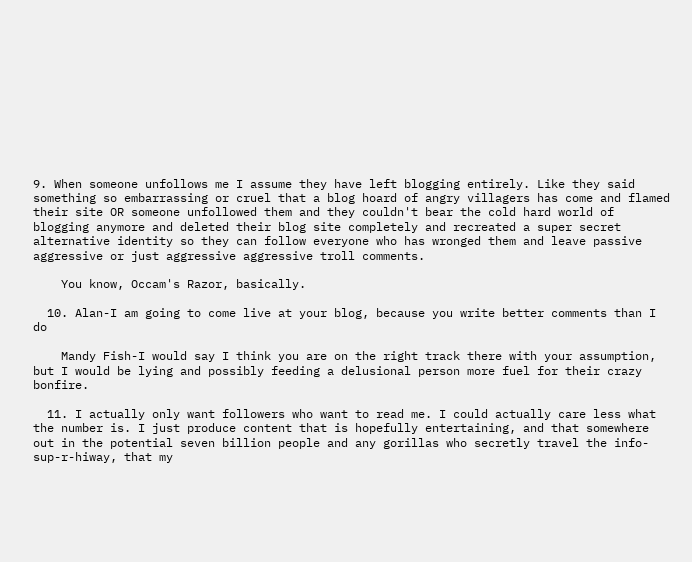9. When someone unfollows me I assume they have left blogging entirely. Like they said something so embarrassing or cruel that a blog hoard of angry villagers has come and flamed their site OR someone unfollowed them and they couldn't bear the cold hard world of blogging anymore and deleted their blog site completely and recreated a super secret alternative identity so they can follow everyone who has wronged them and leave passive aggressive or just aggressive aggressive troll comments.

    You know, Occam's Razor, basically.

  10. Alan-I am going to come live at your blog, because you write better comments than I do

    Mandy Fish-I would say I think you are on the right track there with your assumption, but I would be lying and possibly feeding a delusional person more fuel for their crazy bonfire.

  11. I actually only want followers who want to read me. I could actually care less what the number is. I just produce content that is hopefully entertaining, and that somewhere out in the potential seven billion people and any gorillas who secretly travel the info-sup-r-hiway, that my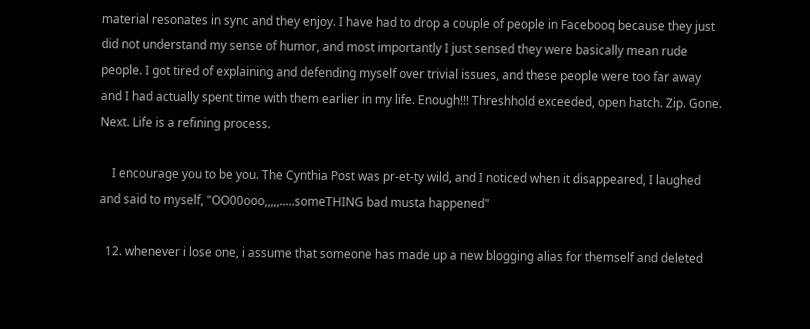material resonates in sync and they enjoy. I have had to drop a couple of people in Facebooq because they just did not understand my sense of humor, and most importantly I just sensed they were basically mean rude people. I got tired of explaining and defending myself over trivial issues, and these people were too far away and I had actually spent time with them earlier in my life. Enough!!! Threshhold exceeded, open hatch. Zip. Gone. Next. Life is a refining process.

    I encourage you to be you. The Cynthia Post was pr-et-ty wild, and I noticed when it disappeared, I laughed and said to myself, "OO00ooo,,,,,.....someTHING bad musta happened"

  12. whenever i lose one, i assume that someone has made up a new blogging alias for themself and deleted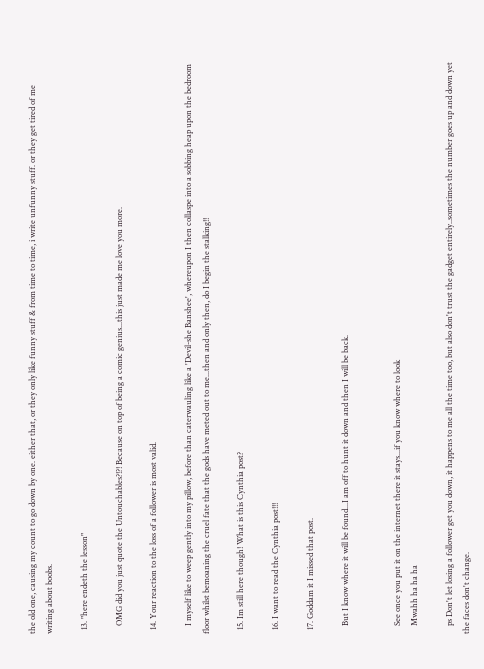the old one, causing my count to go down by one. either that, or they only like funny stuff & from time to time, i write unfunny stuff. or they get tired of me writing about boobs.

  13. "here endeth the lesson"

    OMG did you just quote the Untouchables?!?! Because on top of being a comic genius...this just made me love you more.

  14. Your reaction to the loss of a follower is most valid.

    I myself like to weep gently into my pillow, before than caterwauling like a 'Devil-she Banshee', whereupon I then collaspe into a sobbing heap upon the bedroom floor whilst bemoaning the cruel fate that the gods have meted out to me...then and only then, do I begin the stalking!!

  15. Im still here though! What is this Cynthia post?

  16. I want to read the Cynthia post!!!

  17. Goddam it I missed that post.

    But I know where it will be found...I am off to hunt it down and then I will be back.


    See once you put it on the internet there it stays...if you know where to look
    Mwahh ha ha ha

    ps Don't let losing a follower get you down, it happens to me all the time too, but also don't trust the gadget entirely..sometimes the number goes up and down yet the faces don't change.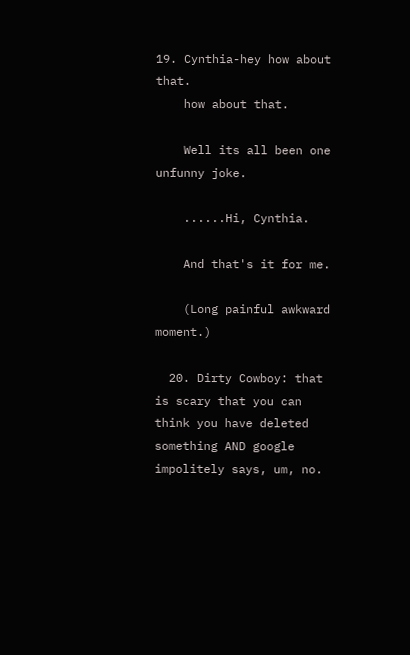19. Cynthia-hey how about that.
    how about that.

    Well its all been one unfunny joke.

    ......Hi, Cynthia.

    And that's it for me.

    (Long painful awkward moment.)

  20. Dirty Cowboy: that is scary that you can think you have deleted something AND google impolitely says, um, no.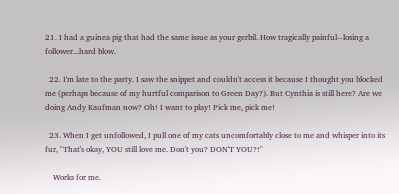21. I had a guinea pig that had the same issue as your gerbil. How tragically painful--losing a follower...hard blow.

  22. I'm late to the party. I saw the snippet and couldn't access it because I thought you blocked me (perhaps because of my hurtful comparison to Green Day?). But Cynthia is still here? Are we doing Andy Kaufman now? Oh! I want to play! Pick me, pick me!

  23. When I get unfollowed, I pull one of my cats uncomfortably close to me and whisper into its fur, "That's okay, YOU still love me. Don't you? DON'T YOU?!"

    Works for me.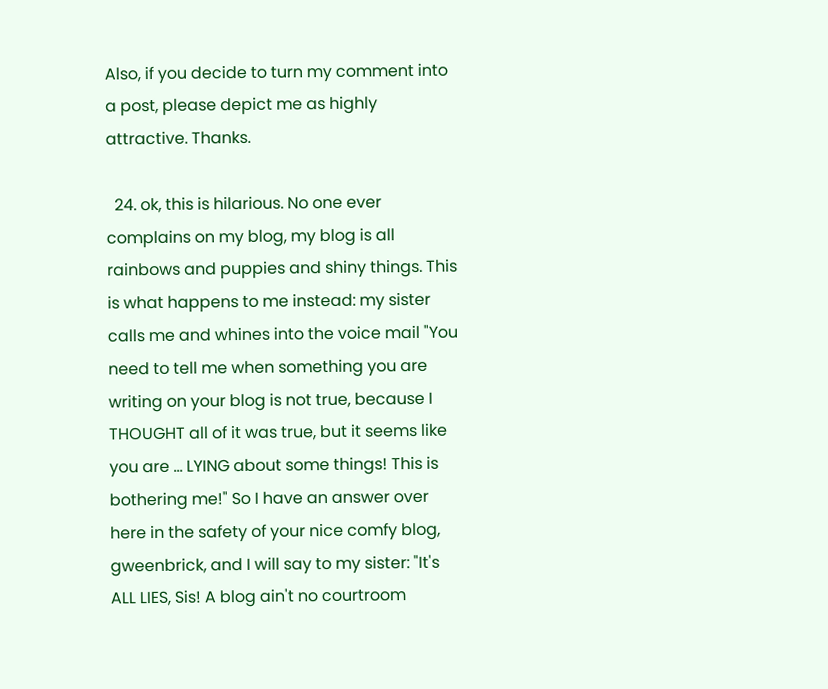Also, if you decide to turn my comment into a post, please depict me as highly attractive. Thanks.

  24. ok, this is hilarious. No one ever complains on my blog, my blog is all rainbows and puppies and shiny things. This is what happens to me instead: my sister calls me and whines into the voice mail "You need to tell me when something you are writing on your blog is not true, because I THOUGHT all of it was true, but it seems like you are ... LYING about some things! This is bothering me!" So I have an answer over here in the safety of your nice comfy blog, gweenbrick, and I will say to my sister: "It's ALL LIES, Sis! A blog ain't no courtroom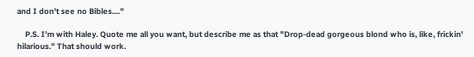and I don't see no Bibles...."

    P.S. I'm with Haley. Quote me all you want, but describe me as that "Drop-dead gorgeous blond who is, like, frickin' hilarious." That should work.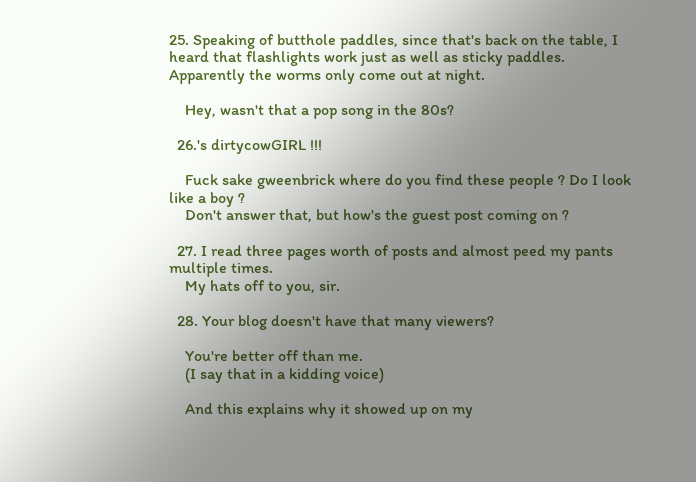25. Speaking of butthole paddles, since that's back on the table, I heard that flashlights work just as well as sticky paddles. Apparently the worms only come out at night.

    Hey, wasn't that a pop song in the 80s?

  26.'s dirtycowGIRL !!!

    Fuck sake gweenbrick where do you find these people ? Do I look like a boy ?
    Don't answer that, but how's the guest post coming on ?

  27. I read three pages worth of posts and almost peed my pants multiple times.
    My hats off to you, sir.

  28. Your blog doesn't have that many viewers?

    You're better off than me.
    (I say that in a kidding voice)

    And this explains why it showed up on my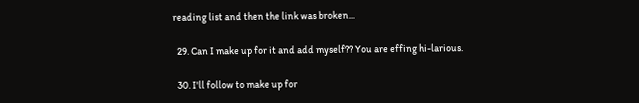reading list and then the link was broken...

  29. Can I make up for it and add myself?? You are effing hi-larious.

  30. I'll follow to make up for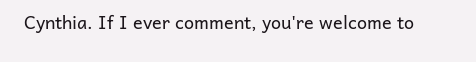Cynthia. If I ever comment, you're welcome to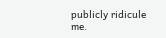publicly ridicule me.